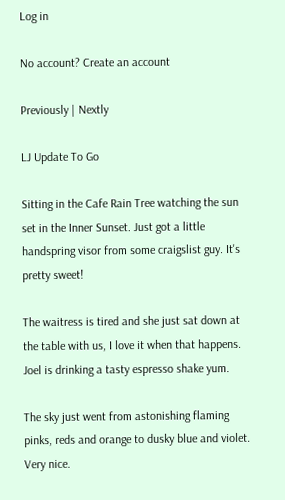Log in

No account? Create an account

Previously | Nextly

LJ Update To Go

Sitting in the Cafe Rain Tree watching the sun set in the Inner Sunset. Just got a little handspring visor from some craigslist guy. It's pretty sweet!

The waitress is tired and she just sat down at the table with us, I love it when that happens. Joel is drinking a tasty espresso shake yum.

The sky just went from astonishing flaming pinks, reds and orange to dusky blue and violet. Very nice.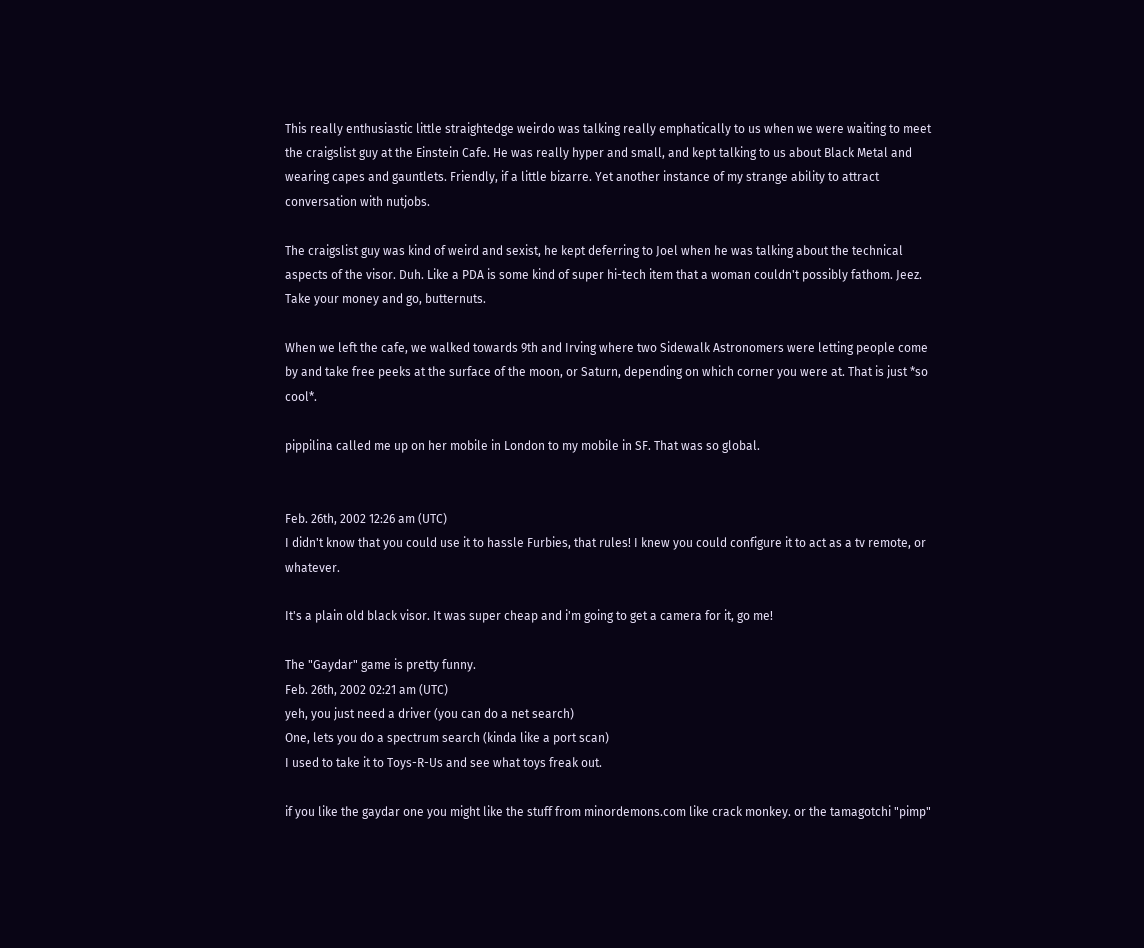This really enthusiastic little straightedge weirdo was talking really emphatically to us when we were waiting to meet the craigslist guy at the Einstein Cafe. He was really hyper and small, and kept talking to us about Black Metal and wearing capes and gauntlets. Friendly, if a little bizarre. Yet another instance of my strange ability to attract conversation with nutjobs.

The craigslist guy was kind of weird and sexist, he kept deferring to Joel when he was talking about the technical aspects of the visor. Duh. Like a PDA is some kind of super hi-tech item that a woman couldn't possibly fathom. Jeez. Take your money and go, butternuts.

When we left the cafe, we walked towards 9th and Irving where two Sidewalk Astronomers were letting people come by and take free peeks at the surface of the moon, or Saturn, depending on which corner you were at. That is just *so cool*.

pippilina called me up on her mobile in London to my mobile in SF. That was so global.


Feb. 26th, 2002 12:26 am (UTC)
I didn't know that you could use it to hassle Furbies, that rules! I knew you could configure it to act as a tv remote, or whatever.

It's a plain old black visor. It was super cheap and i'm going to get a camera for it, go me!

The "Gaydar" game is pretty funny.
Feb. 26th, 2002 02:21 am (UTC)
yeh, you just need a driver (you can do a net search)
One, lets you do a spectrum search (kinda like a port scan)
I used to take it to Toys-R-Us and see what toys freak out.

if you like the gaydar one you might like the stuff from minordemons.com like crack monkey. or the tamagotchi "pimp"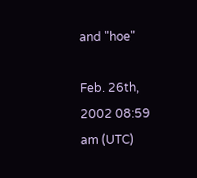and "hoe"

Feb. 26th, 2002 08:59 am (UTC)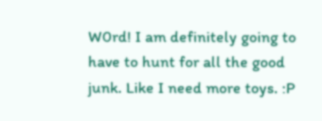W0rd! I am definitely going to have to hunt for all the good junk. Like I need more toys. :P